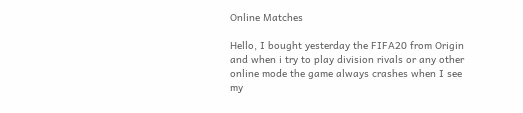Online Matches

Hello, I bought yesterday the FIFA20 from Origin and when i try to play division rivals or any other online mode the game always crashes when I see my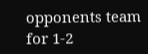opponents team for 1-2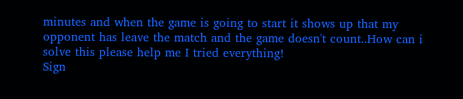minutes and when the game is going to start it shows up that my opponent has leave the match and the game doesn't count..How can i solve this please help me I tried everything!
Sign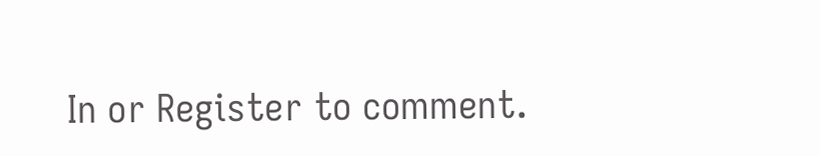In or Register to comment.